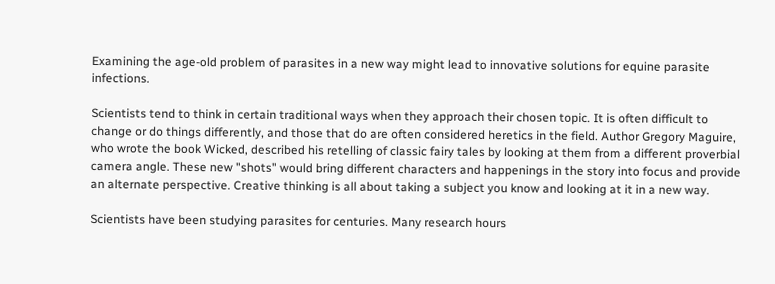Examining the age-old problem of parasites in a new way might lead to innovative solutions for equine parasite infections.

Scientists tend to think in certain traditional ways when they approach their chosen topic. It is often difficult to change or do things differently, and those that do are often considered heretics in the field. Author Gregory Maguire, who wrote the book Wicked, described his retelling of classic fairy tales by looking at them from a different proverbial camera angle. These new "shots" would bring different characters and happenings in the story into focus and provide an alternate perspective. Creative thinking is all about taking a subject you know and looking at it in a new way.

Scientists have been studying parasites for centuries. Many research hours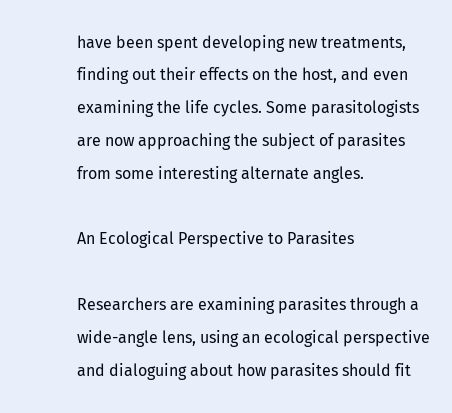have been spent developing new treatments, finding out their effects on the host, and even examining the life cycles. Some parasitologists are now approaching the subject of parasites from some interesting alternate angles.

An Ecological Perspective to Parasites

Researchers are examining parasites through a wide-angle lens, using an ecological perspective and dialoguing about how parasites should fit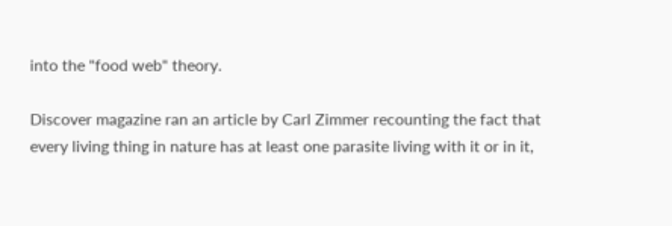into the "food web" theory.

Discover magazine ran an article by Carl Zimmer recounting the fact that every living thing in nature has at least one parasite living with it or in it,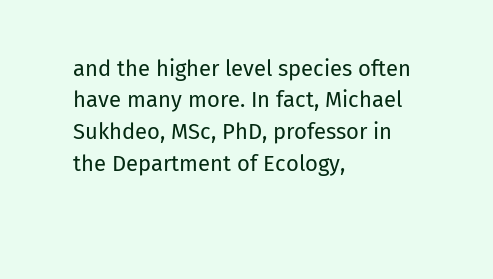and the higher level species often have many more. In fact, Michael Sukhdeo, MSc, PhD, professor in the Department of Ecology,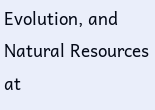Evolution, and Natural Resources at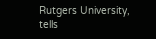Rutgers University, tells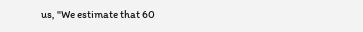us, "We estimate that 60